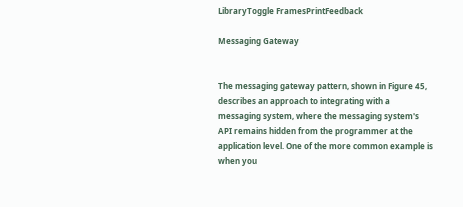LibraryToggle FramesPrintFeedback

Messaging Gateway


The messaging gateway pattern, shown in Figure 45, describes an approach to integrating with a messaging system, where the messaging system's API remains hidden from the programmer at the application level. One of the more common example is when you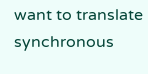want to translate synchronous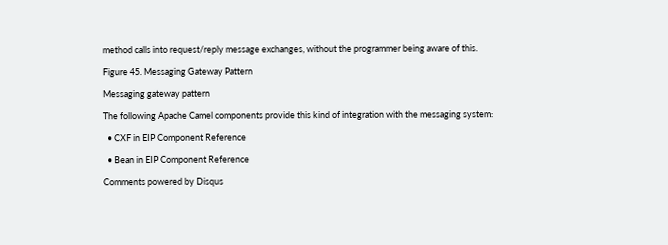method calls into request/reply message exchanges, without the programmer being aware of this.

Figure 45. Messaging Gateway Pattern

Messaging gateway pattern

The following Apache Camel components provide this kind of integration with the messaging system:

  • CXF in EIP Component Reference

  • Bean in EIP Component Reference

Comments powered by Disqus